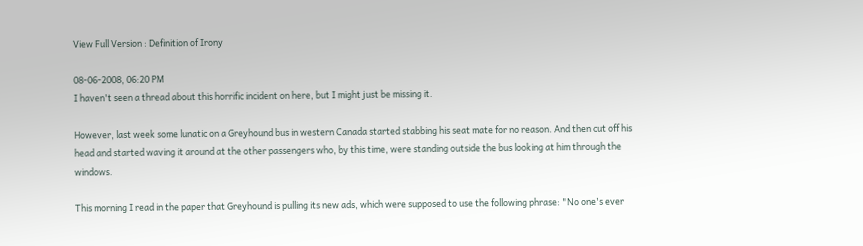View Full Version : Definition of Irony

08-06-2008, 06:20 PM
I haven't seen a thread about this horrific incident on here, but I might just be missing it.

However, last week some lunatic on a Greyhound bus in western Canada started stabbing his seat mate for no reason. And then cut off his head and started waving it around at the other passengers who, by this time, were standing outside the bus looking at him through the windows.

This morning I read in the paper that Greyhound is pulling its new ads, which were supposed to use the following phrase: "No one's ever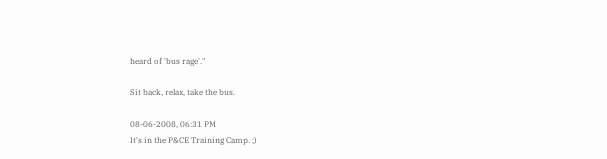heard of 'bus rage'."

Sit back, relax, take the bus.

08-06-2008, 06:31 PM
It's in the P&CE Training Camp. ;)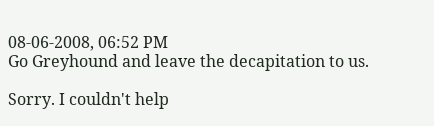08-06-2008, 06:52 PM
Go Greyhound and leave the decapitation to us.

Sorry. I couldn't help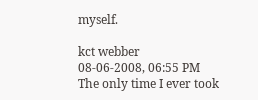myself.

kct webber
08-06-2008, 06:55 PM
The only time I ever took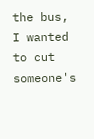the bus, I wanted to cut someone's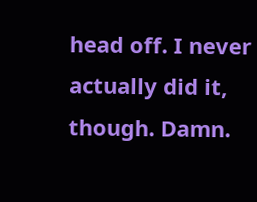head off. I never actually did it, though. Damn.